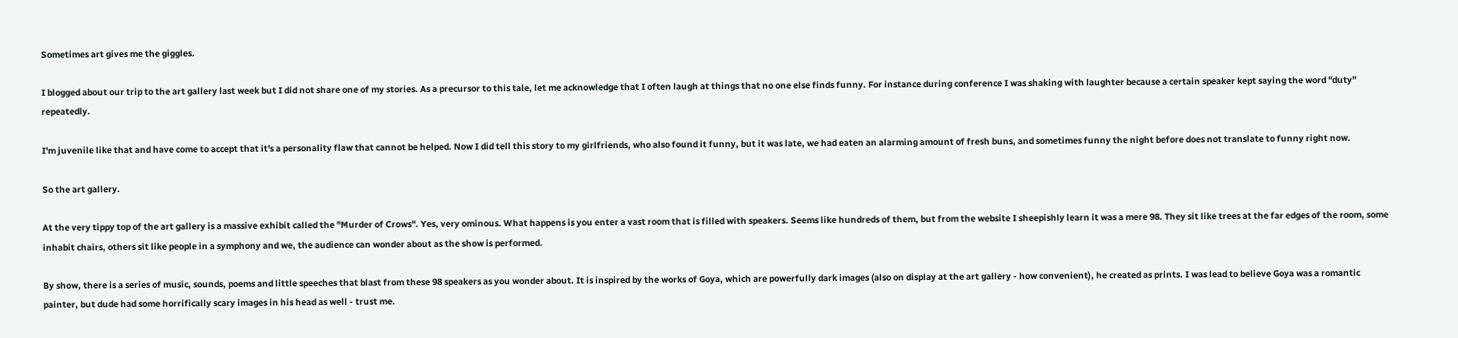Sometimes art gives me the giggles.

I blogged about our trip to the art gallery last week but I did not share one of my stories. As a precursor to this tale, let me acknowledge that I often laugh at things that no one else finds funny. For instance during conference I was shaking with laughter because a certain speaker kept saying the word "duty" repeatedly.

I'm juvenile like that and have come to accept that it's a personality flaw that cannot be helped. Now I did tell this story to my girlfriends, who also found it funny, but it was late, we had eaten an alarming amount of fresh buns, and sometimes funny the night before does not translate to funny right now.

So the art gallery.

At the very tippy top of the art gallery is a massive exhibit called the "Murder of Crows". Yes, very ominous. What happens is you enter a vast room that is filled with speakers. Seems like hundreds of them, but from the website I sheepishly learn it was a mere 98. They sit like trees at the far edges of the room, some inhabit chairs, others sit like people in a symphony and we, the audience can wonder about as the show is performed.

By show, there is a series of music, sounds, poems and little speeches that blast from these 98 speakers as you wonder about. It is inspired by the works of Goya, which are powerfully dark images (also on display at the art gallery - how convenient), he created as prints. I was lead to believe Goya was a romantic painter, but dude had some horrifically scary images in his head as well - trust me.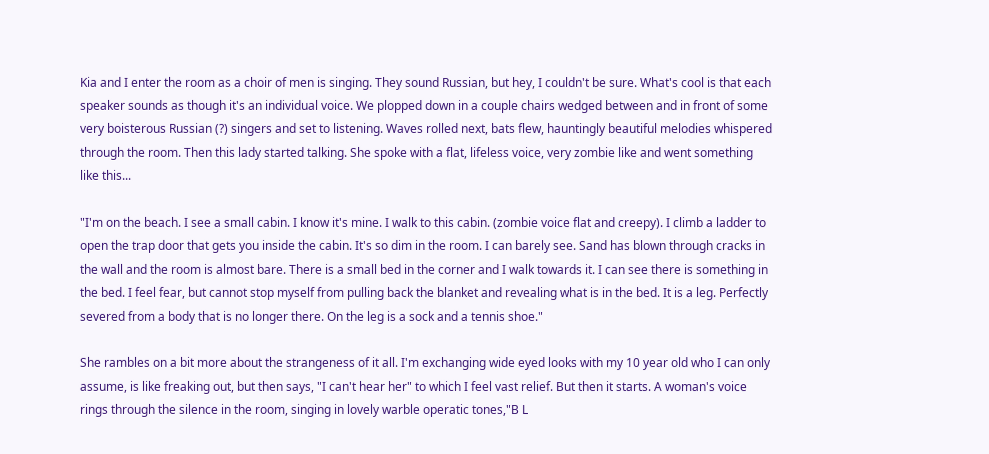Kia and I enter the room as a choir of men is singing. They sound Russian, but hey, I couldn't be sure. What's cool is that each speaker sounds as though it's an individual voice. We plopped down in a couple chairs wedged between and in front of some very boisterous Russian (?) singers and set to listening. Waves rolled next, bats flew, hauntingly beautiful melodies whispered through the room. Then this lady started talking. She spoke with a flat, lifeless voice, very zombie like and went something like this...

"I'm on the beach. I see a small cabin. I know it's mine. I walk to this cabin. (zombie voice flat and creepy). I climb a ladder to open the trap door that gets you inside the cabin. It's so dim in the room. I can barely see. Sand has blown through cracks in the wall and the room is almost bare. There is a small bed in the corner and I walk towards it. I can see there is something in the bed. I feel fear, but cannot stop myself from pulling back the blanket and revealing what is in the bed. It is a leg. Perfectly severed from a body that is no longer there. On the leg is a sock and a tennis shoe."

She rambles on a bit more about the strangeness of it all. I'm exchanging wide eyed looks with my 10 year old who I can only assume, is like freaking out, but then says, "I can't hear her" to which I feel vast relief. But then it starts. A woman's voice rings through the silence in the room, singing in lovely warble operatic tones,"B L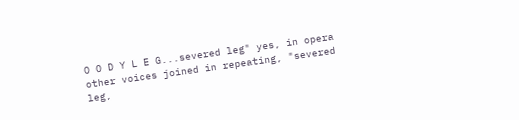O O D Y L E G...severed leg" yes, in opera other voices joined in repeating, "severed leg,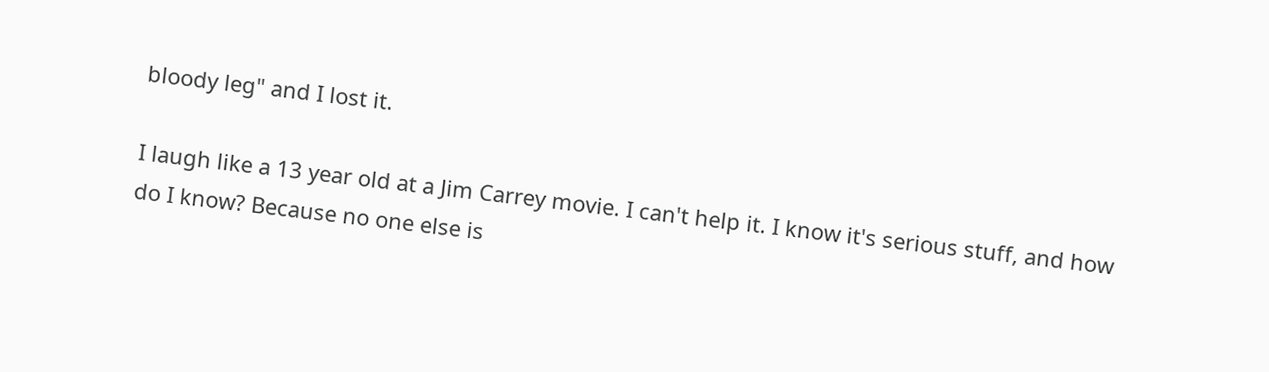bloody leg" and I lost it.

I laugh like a 13 year old at a Jim Carrey movie. I can't help it. I know it's serious stuff, and how do I know? Because no one else is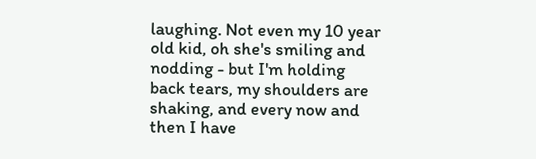laughing. Not even my 10 year old kid, oh she's smiling and nodding - but I'm holding back tears, my shoulders are shaking, and every now and then I have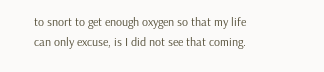to snort to get enough oxygen so that my life can only excuse, is I did not see that coming.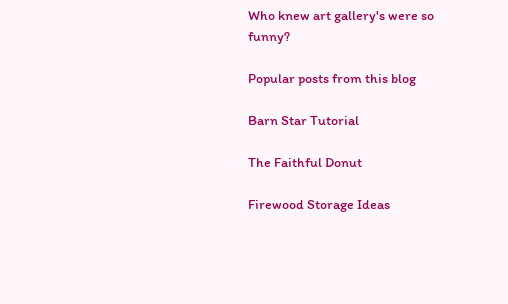Who knew art gallery's were so funny?

Popular posts from this blog

Barn Star Tutorial

The Faithful Donut

Firewood Storage Ideas